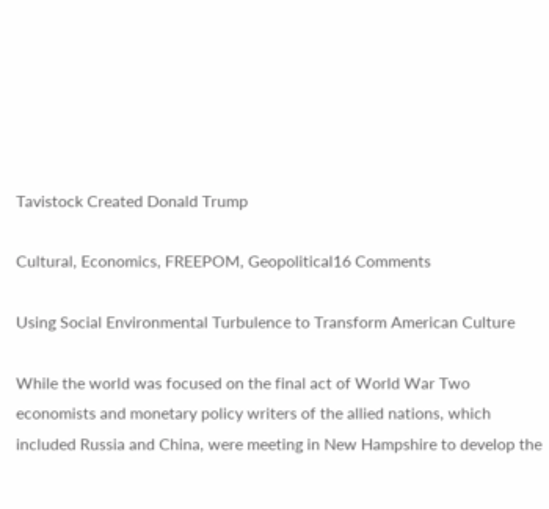Tavistock Created Donald Trump

Cultural, Economics, FREEPOM, Geopolitical16 Comments

Using Social Environmental Turbulence to Transform American Culture

While the world was focused on the final act of World War Two economists and monetary policy writers of the allied nations, which included Russia and China, were meeting in New Hampshire to develop the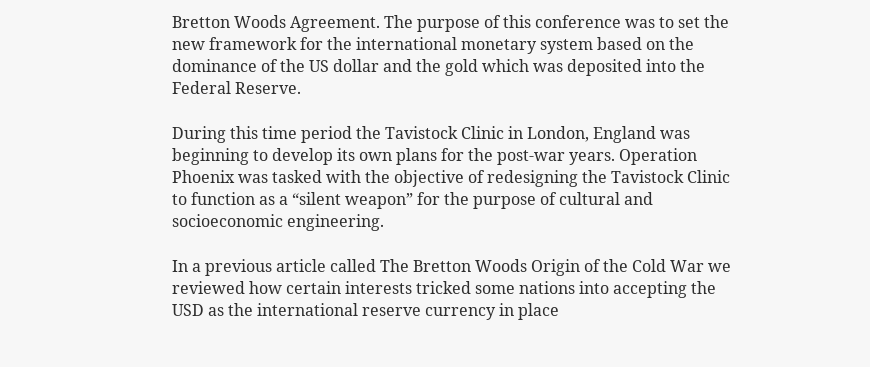Bretton Woods Agreement. The purpose of this conference was to set the new framework for the international monetary system based on the dominance of the US dollar and the gold which was deposited into the Federal Reserve.

During this time period the Tavistock Clinic in London, England was beginning to develop its own plans for the post-war years. Operation Phoenix was tasked with the objective of redesigning the Tavistock Clinic to function as a “silent weapon” for the purpose of cultural and socioeconomic engineering.

In a previous article called The Bretton Woods Origin of the Cold War we reviewed how certain interests tricked some nations into accepting the USD as the international reserve currency in place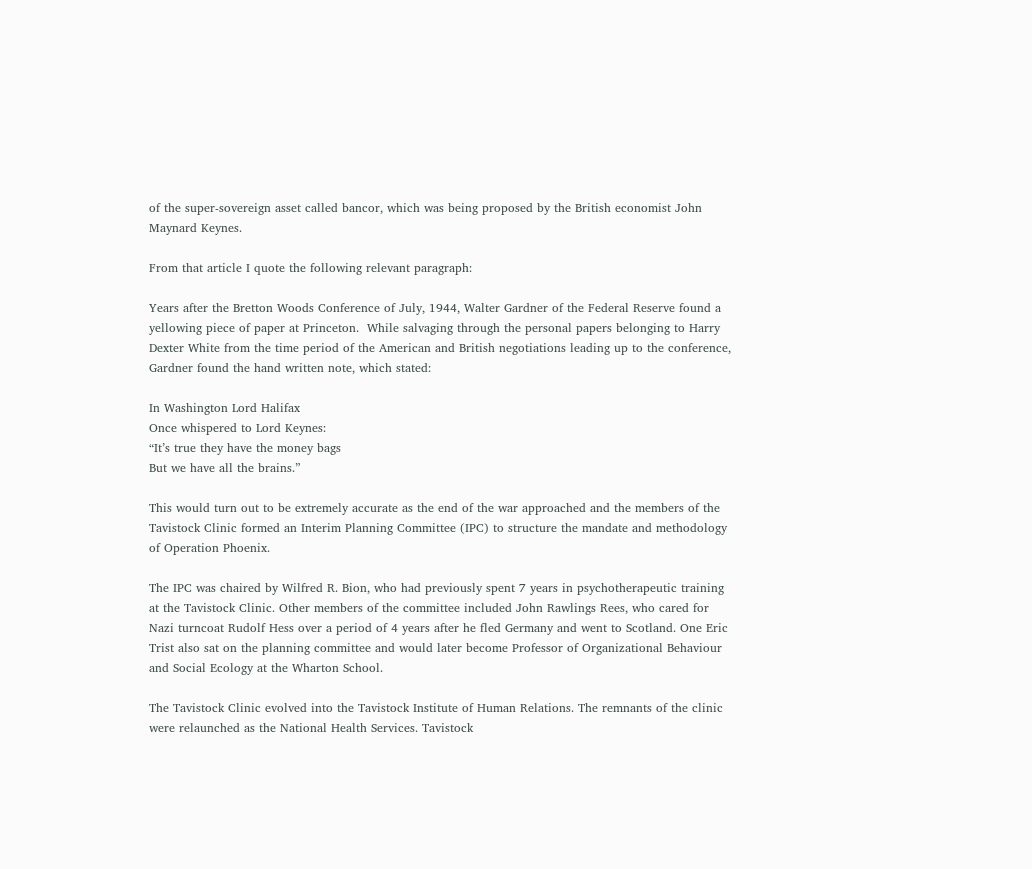of the super-sovereign asset called bancor, which was being proposed by the British economist John Maynard Keynes.

From that article I quote the following relevant paragraph:

Years after the Bretton Woods Conference of July, 1944, Walter Gardner of the Federal Reserve found a yellowing piece of paper at Princeton.  While salvaging through the personal papers belonging to Harry Dexter White from the time period of the American and British negotiations leading up to the conference, Gardner found the hand written note, which stated:

In Washington Lord Halifax
Once whispered to Lord Keynes:
“It’s true they have the money bags
But we have all the brains.”

This would turn out to be extremely accurate as the end of the war approached and the members of the Tavistock Clinic formed an Interim Planning Committee (IPC) to structure the mandate and methodology of Operation Phoenix.

The IPC was chaired by Wilfred R. Bion, who had previously spent 7 years in psychotherapeutic training at the Tavistock Clinic. Other members of the committee included John Rawlings Rees, who cared for Nazi turncoat Rudolf Hess over a period of 4 years after he fled Germany and went to Scotland. One Eric Trist also sat on the planning committee and would later become Professor of Organizational Behaviour and Social Ecology at the Wharton School.

The Tavistock Clinic evolved into the Tavistock Institute of Human Relations. The remnants of the clinic were relaunched as the National Health Services. Tavistock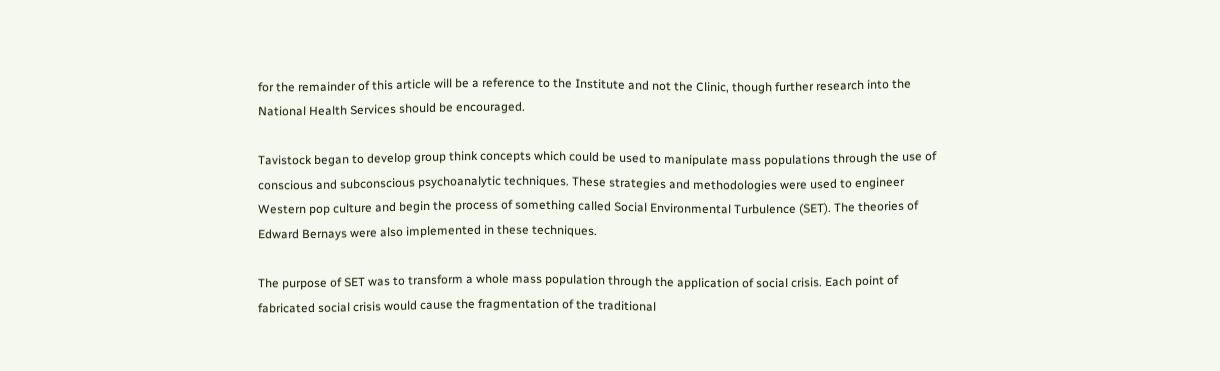for the remainder of this article will be a reference to the Institute and not the Clinic, though further research into the National Health Services should be encouraged.

Tavistock began to develop group think concepts which could be used to manipulate mass populations through the use of conscious and subconscious psychoanalytic techniques. These strategies and methodologies were used to engineer Western pop culture and begin the process of something called Social Environmental Turbulence (SET). The theories of Edward Bernays were also implemented in these techniques.

The purpose of SET was to transform a whole mass population through the application of social crisis. Each point of fabricated social crisis would cause the fragmentation of the traditional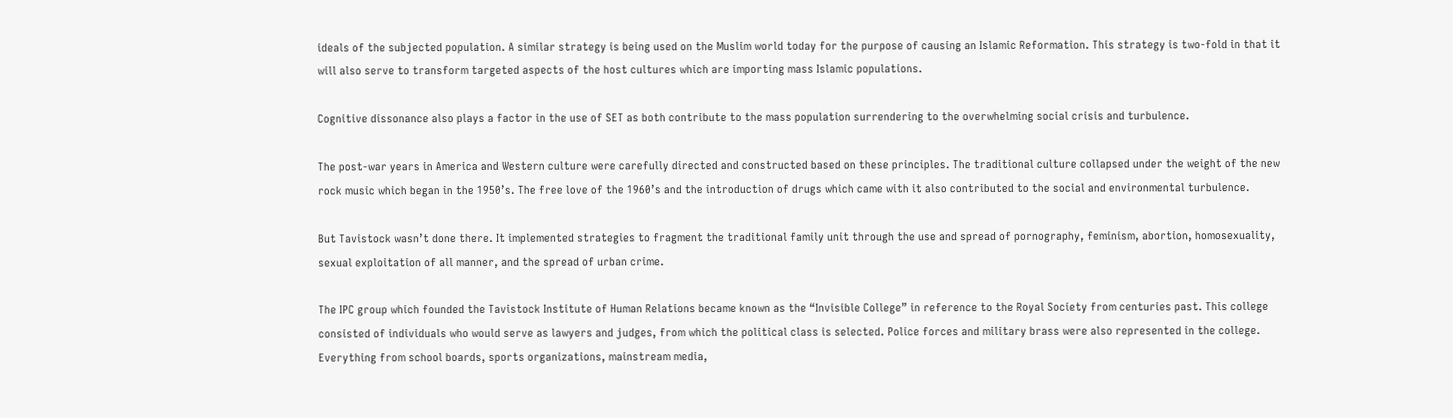ideals of the subjected population. A similar strategy is being used on the Muslim world today for the purpose of causing an Islamic Reformation. This strategy is two-fold in that it will also serve to transform targeted aspects of the host cultures which are importing mass Islamic populations.

Cognitive dissonance also plays a factor in the use of SET as both contribute to the mass population surrendering to the overwhelming social crisis and turbulence.

The post-war years in America and Western culture were carefully directed and constructed based on these principles. The traditional culture collapsed under the weight of the new rock music which began in the 1950’s. The free love of the 1960’s and the introduction of drugs which came with it also contributed to the social and environmental turbulence.

But Tavistock wasn’t done there. It implemented strategies to fragment the traditional family unit through the use and spread of pornography, feminism, abortion, homosexuality, sexual exploitation of all manner, and the spread of urban crime.

The IPC group which founded the Tavistock Institute of Human Relations became known as the “Invisible College” in reference to the Royal Society from centuries past. This college consisted of individuals who would serve as lawyers and judges, from which the political class is selected. Police forces and military brass were also represented in the college. Everything from school boards, sports organizations, mainstream media,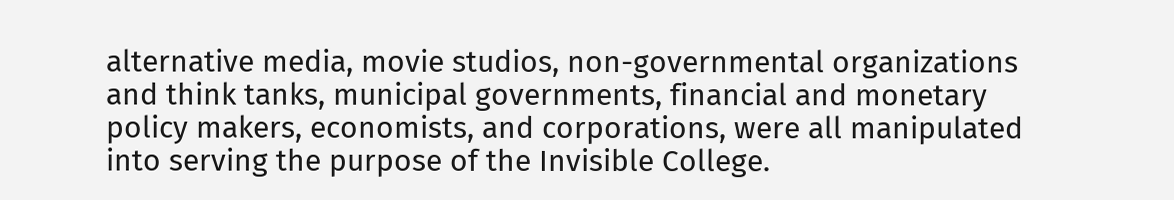alternative media, movie studios, non-governmental organizations and think tanks, municipal governments, financial and monetary policy makers, economists, and corporations, were all manipulated into serving the purpose of the Invisible College.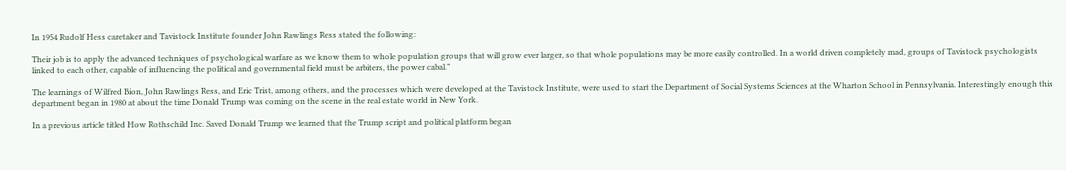In 1954 Rudolf Hess caretaker and Tavistock Institute founder John Rawlings Ress stated the following:

Their job is to apply the advanced techniques of psychological warfare as we know them to whole population groups that will grow ever larger, so that whole populations may be more easily controlled. In a world driven completely mad, groups of Tavistock psychologists linked to each other, capable of influencing the political and governmental field must be arbiters, the power cabal.”

The learnings of Wilfred Bion, John Rawlings Ress, and Eric Trist, among others, and the processes which were developed at the Tavistock Institute, were used to start the Department of Social Systems Sciences at the Wharton School in Pennsylvania. Interestingly enough this department began in 1980 at about the time Donald Trump was coming on the scene in the real estate world in New York.

In a previous article titled How Rothschild Inc. Saved Donald Trump we learned that the Trump script and political platform began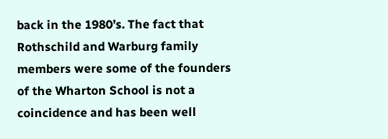back in the 1980’s. The fact that Rothschild and Warburg family members were some of the founders of the Wharton School is not a coincidence and has been well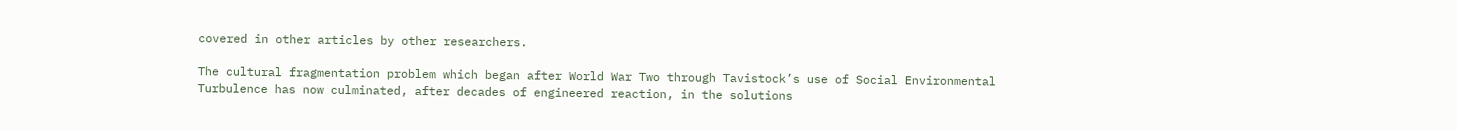covered in other articles by other researchers.

The cultural fragmentation problem which began after World War Two through Tavistock’s use of Social Environmental Turbulence has now culminated, after decades of engineered reaction, in the solutions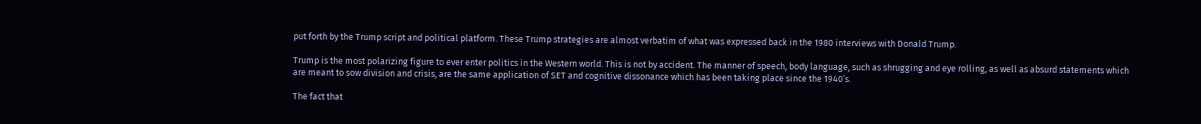put forth by the Trump script and political platform. These Trump strategies are almost verbatim of what was expressed back in the 1980 interviews with Donald Trump.

Trump is the most polarizing figure to ever enter politics in the Western world. This is not by accident. The manner of speech, body language, such as shrugging and eye rolling, as well as absurd statements which are meant to sow division and crisis, are the same application of SET and cognitive dissonance which has been taking place since the 1940’s.

The fact that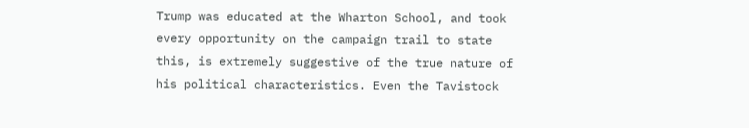Trump was educated at the Wharton School, and took every opportunity on the campaign trail to state this, is extremely suggestive of the true nature of his political characteristics. Even the Tavistock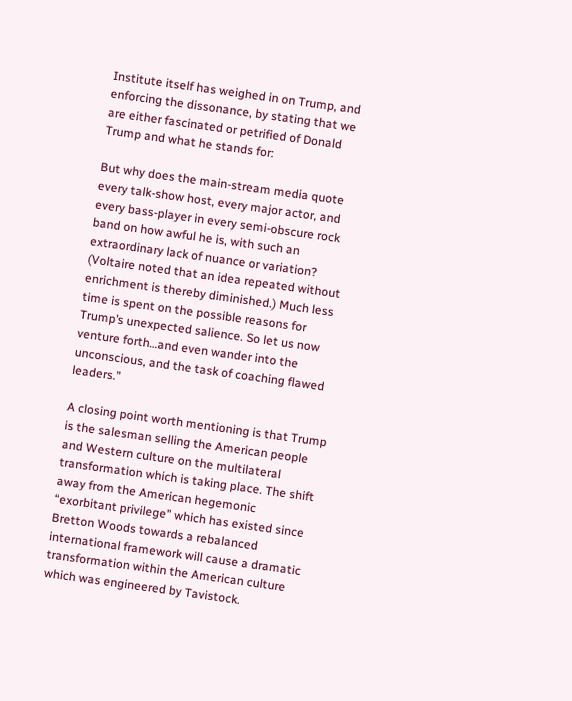Institute itself has weighed in on Trump, and enforcing the dissonance, by stating that we are either fascinated or petrified of Donald Trump and what he stands for:

But why does the main-stream media quote every talk-show host, every major actor, and every bass-player in every semi-obscure rock band on how awful he is, with such an extraordinary lack of nuance or variation? (Voltaire noted that an idea repeated without enrichment is thereby diminished.) Much less time is spent on the possible reasons for Trump’s unexpected salience. So let us now venture forth…and even wander into the unconscious, and the task of coaching flawed leaders.”

A closing point worth mentioning is that Trump is the salesman selling the American people and Western culture on the multilateral transformation which is taking place. The shift away from the American hegemonic “exorbitant privilege” which has existed since Bretton Woods towards a rebalanced international framework will cause a dramatic transformation within the American culture which was engineered by Tavistock.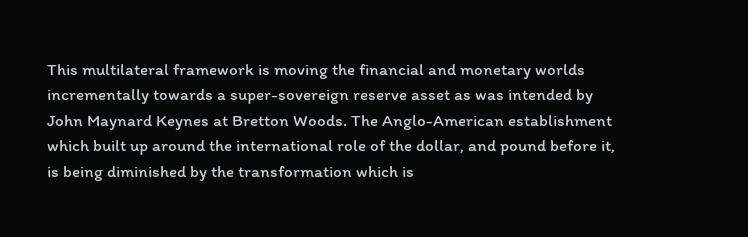This multilateral framework is moving the financial and monetary worlds incrementally towards a super-sovereign reserve asset as was intended by John Maynard Keynes at Bretton Woods. The Anglo-American establishment which built up around the international role of the dollar, and pound before it, is being diminished by the transformation which is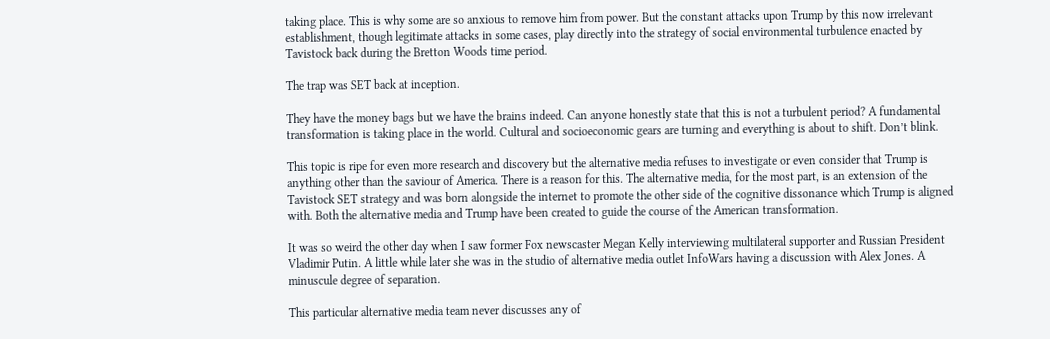taking place. This is why some are so anxious to remove him from power. But the constant attacks upon Trump by this now irrelevant establishment, though legitimate attacks in some cases, play directly into the strategy of social environmental turbulence enacted by Tavistock back during the Bretton Woods time period.

The trap was SET back at inception.

They have the money bags but we have the brains indeed. Can anyone honestly state that this is not a turbulent period? A fundamental transformation is taking place in the world. Cultural and socioeconomic gears are turning and everything is about to shift. Don’t blink.

This topic is ripe for even more research and discovery but the alternative media refuses to investigate or even consider that Trump is anything other than the saviour of America. There is a reason for this. The alternative media, for the most part, is an extension of the Tavistock SET strategy and was born alongside the internet to promote the other side of the cognitive dissonance which Trump is aligned with. Both the alternative media and Trump have been created to guide the course of the American transformation.

It was so weird the other day when I saw former Fox newscaster Megan Kelly interviewing multilateral supporter and Russian President Vladimir Putin. A little while later she was in the studio of alternative media outlet InfoWars having a discussion with Alex Jones. A minuscule degree of separation.

This particular alternative media team never discusses any of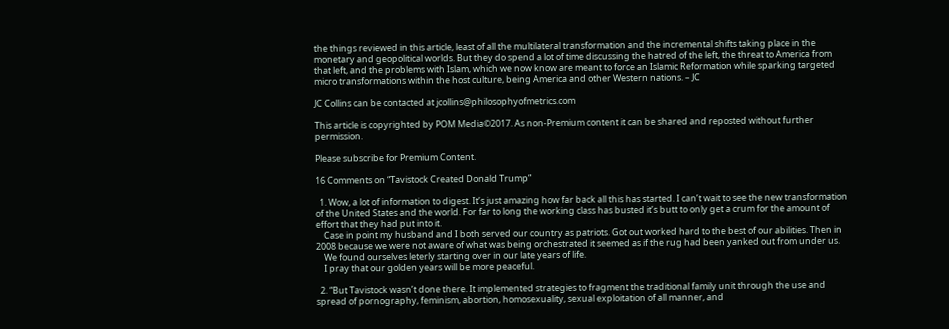the things reviewed in this article, least of all the multilateral transformation and the incremental shifts taking place in the monetary and geopolitical worlds. But they do spend a lot of time discussing the hatred of the left, the threat to America from that left, and the problems with Islam, which we now know are meant to force an Islamic Reformation while sparking targeted micro transformations within the host culture, being America and other Western nations. – JC

JC Collins can be contacted at jcollins@philosophyofmetrics.com

This article is copyrighted by POM Media©2017. As non-Premium content it can be shared and reposted without further permission.

Please subscribe for Premium Content.

16 Comments on “Tavistock Created Donald Trump”

  1. Wow, a lot of information to digest. It’s just amazing how far back all this has started. I can’t wait to see the new transformation of the United States and the world. For far to long the working class has busted it’s butt to only get a crum for the amount of effort that they had put into it.
    Case in point my husband and I both served our country as patriots. Got out worked hard to the best of our abilities. Then in 2008 because we were not aware of what was being orchestrated it seemed as if the rug had been yanked out from under us.
    We found ourselves leterly starting over in our late years of life.
    I pray that our golden years will be more peaceful.

  2. “But Tavistock wasn’t done there. It implemented strategies to fragment the traditional family unit through the use and spread of pornography, feminism, abortion, homosexuality, sexual exploitation of all manner, and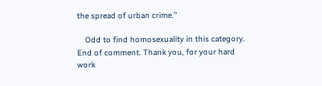the spread of urban crime.”

    Odd to find homosexuality in this category. End of comment. Thank you, for your hard work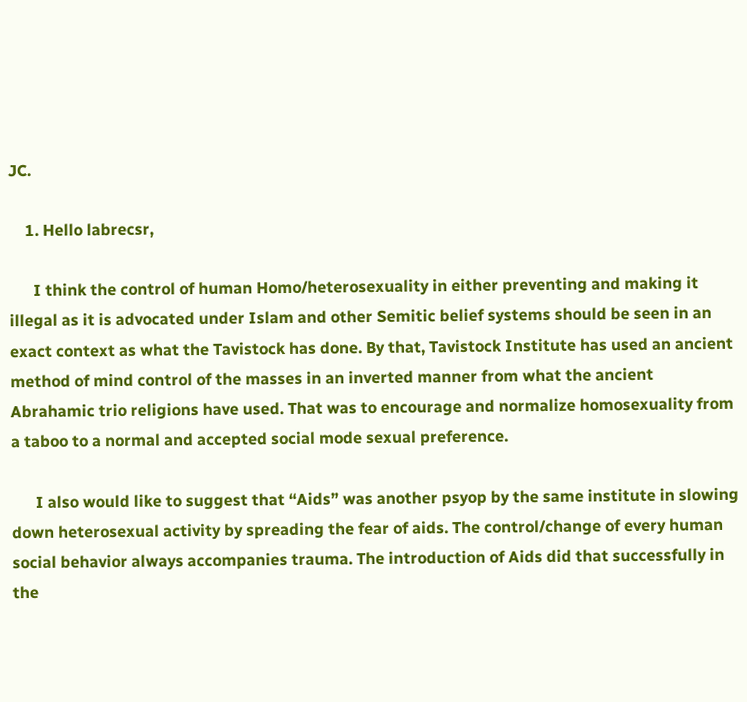JC.

    1. Hello labrecsr,

      I think the control of human Homo/heterosexuality in either preventing and making it illegal as it is advocated under Islam and other Semitic belief systems should be seen in an exact context as what the Tavistock has done. By that, Tavistock Institute has used an ancient method of mind control of the masses in an inverted manner from what the ancient Abrahamic trio religions have used. That was to encourage and normalize homosexuality from a taboo to a normal and accepted social mode sexual preference.

      I also would like to suggest that “Aids” was another psyop by the same institute in slowing down heterosexual activity by spreading the fear of aids. The control/change of every human social behavior always accompanies trauma. The introduction of Aids did that successfully in the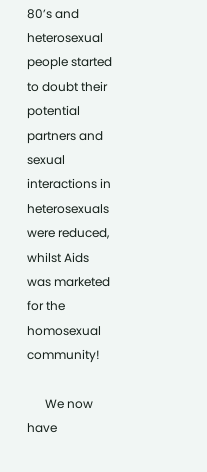80’s and heterosexual people started to doubt their potential partners and sexual interactions in heterosexuals were reduced, whilst Aids was marketed for the homosexual community!

      We now have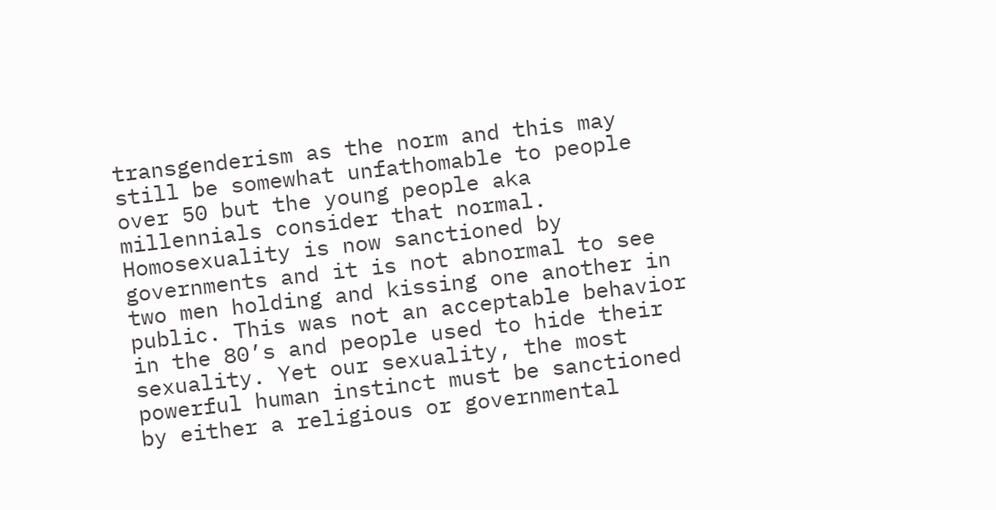transgenderism as the norm and this may still be somewhat unfathomable to people over 50 but the young people aka millennials consider that normal. Homosexuality is now sanctioned by governments and it is not abnormal to see two men holding and kissing one another in public. This was not an acceptable behavior in the 80’s and people used to hide their sexuality. Yet our sexuality, the most powerful human instinct must be sanctioned by either a religious or governmental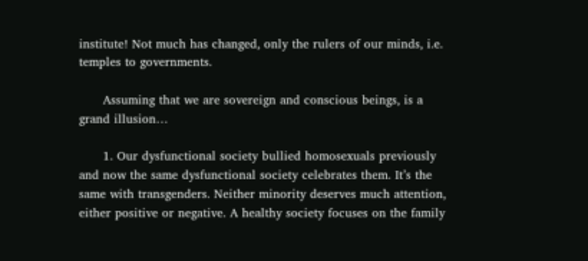institute! Not much has changed, only the rulers of our minds, i.e. temples to governments.

      Assuming that we are sovereign and conscious beings, is a grand illusion…

      1. Our dysfunctional society bullied homosexuals previously and now the same dysfunctional society celebrates them. It’s the same with transgenders. Neither minority deserves much attention, either positive or negative. A healthy society focuses on the family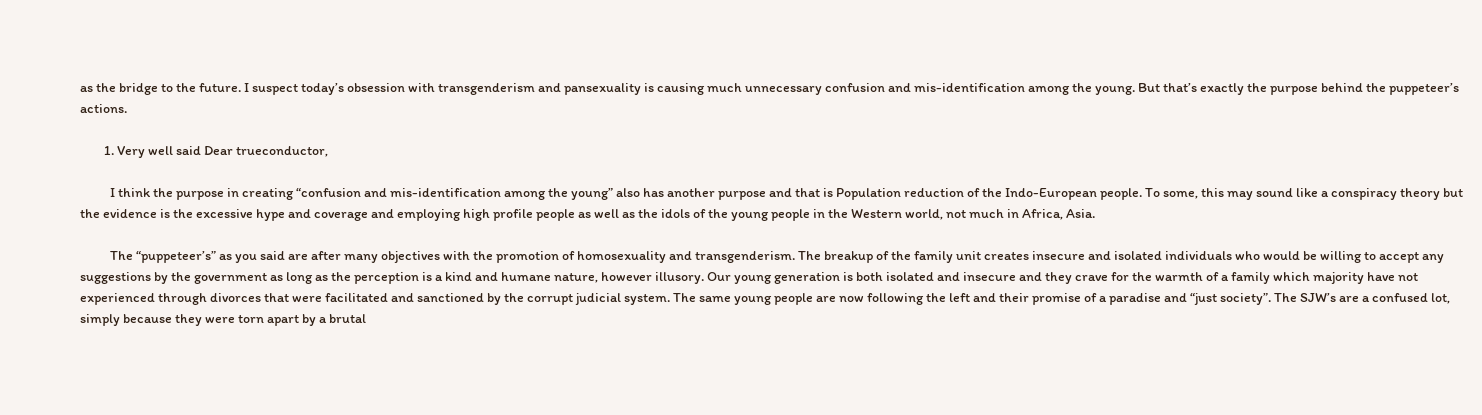as the bridge to the future. I suspect today’s obsession with transgenderism and pansexuality is causing much unnecessary confusion and mis-identification among the young. But that’s exactly the purpose behind the puppeteer’s actions.

        1. Very well said Dear trueconductor,

          I think the purpose in creating “confusion and mis-identification among the young” also has another purpose and that is Population reduction of the Indo-European people. To some, this may sound like a conspiracy theory but the evidence is the excessive hype and coverage and employing high profile people as well as the idols of the young people in the Western world, not much in Africa, Asia.

          The “puppeteer’s” as you said are after many objectives with the promotion of homosexuality and transgenderism. The breakup of the family unit creates insecure and isolated individuals who would be willing to accept any suggestions by the government as long as the perception is a kind and humane nature, however illusory. Our young generation is both isolated and insecure and they crave for the warmth of a family which majority have not experienced through divorces that were facilitated and sanctioned by the corrupt judicial system. The same young people are now following the left and their promise of a paradise and “just society”. The SJW’s are a confused lot, simply because they were torn apart by a brutal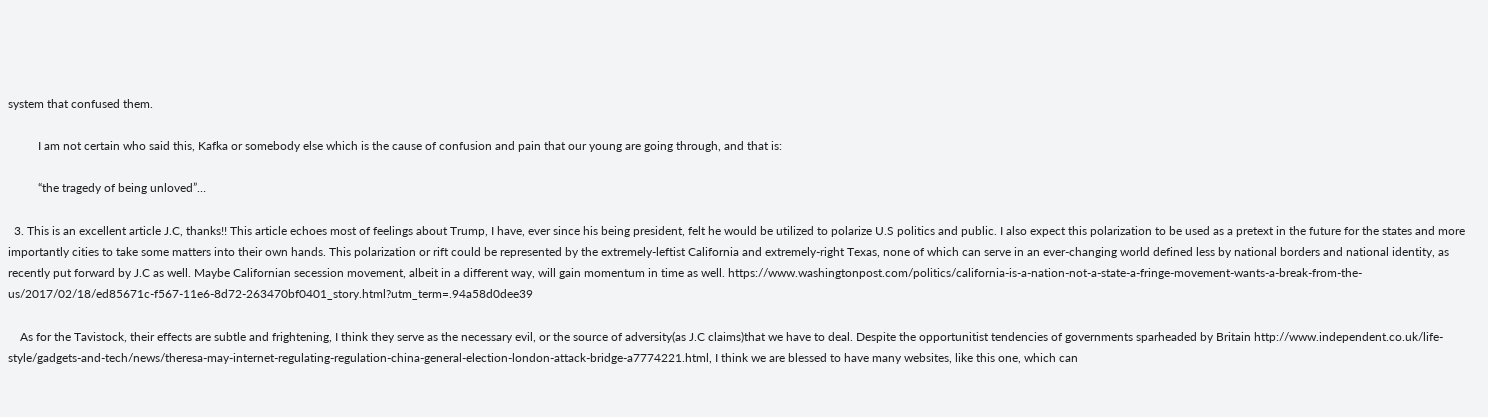system that confused them.

          I am not certain who said this, Kafka or somebody else which is the cause of confusion and pain that our young are going through, and that is:

          “the tragedy of being unloved”…

  3. This is an excellent article J.C, thanks!! This article echoes most of feelings about Trump, I have, ever since his being president, felt he would be utilized to polarize U.S politics and public. I also expect this polarization to be used as a pretext in the future for the states and more importantly cities to take some matters into their own hands. This polarization or rift could be represented by the extremely-leftist California and extremely-right Texas, none of which can serve in an ever-changing world defined less by national borders and national identity, as recently put forward by J.C as well. Maybe Californian secession movement, albeit in a different way, will gain momentum in time as well. https://www.washingtonpost.com/politics/california-is-a-nation-not-a-state-a-fringe-movement-wants-a-break-from-the-us/2017/02/18/ed85671c-f567-11e6-8d72-263470bf0401_story.html?utm_term=.94a58d0dee39

    As for the Tavistock, their effects are subtle and frightening, I think they serve as the necessary evil, or the source of adversity(as J.C claims)that we have to deal. Despite the opportunitist tendencies of governments sparheaded by Britain http://www.independent.co.uk/life-style/gadgets-and-tech/news/theresa-may-internet-regulating-regulation-china-general-election-london-attack-bridge-a7774221.html, I think we are blessed to have many websites, like this one, which can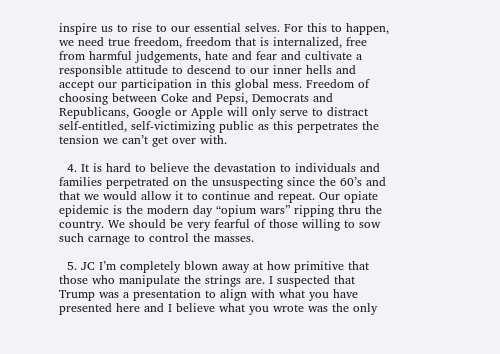inspire us to rise to our essential selves. For this to happen, we need true freedom, freedom that is internalized, free from harmful judgements, hate and fear and cultivate a responsible attitude to descend to our inner hells and accept our participation in this global mess. Freedom of choosing between Coke and Pepsi, Democrats and Republicans, Google or Apple will only serve to distract self-entitled, self-victimizing public as this perpetrates the tension we can’t get over with.

  4. It is hard to believe the devastation to individuals and families perpetrated on the unsuspecting since the 60’s and that we would allow it to continue and repeat. Our opiate epidemic is the modern day “opium wars” ripping thru the country. We should be very fearful of those willing to sow such carnage to control the masses.

  5. JC I’m completely blown away at how primitive that those who manipulate the strings are. I suspected that Trump was a presentation to align with what you have presented here and I believe what you wrote was the only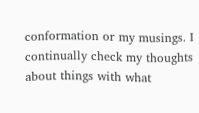conformation or my musings. I continually check my thoughts about things with what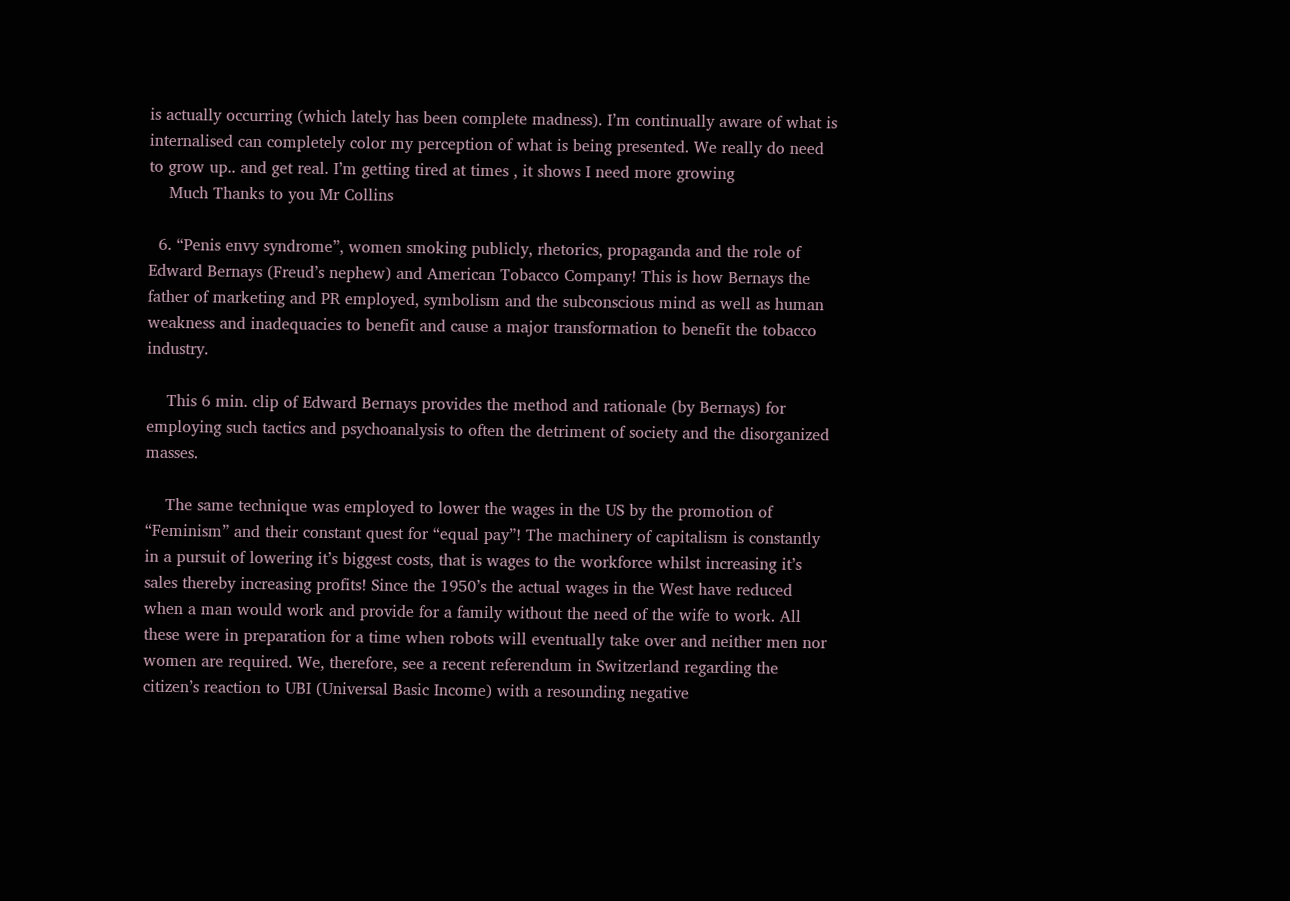is actually occurring (which lately has been complete madness). I’m continually aware of what is internalised can completely color my perception of what is being presented. We really do need to grow up.. and get real. I’m getting tired at times , it shows I need more growing
    Much Thanks to you Mr Collins

  6. “Penis envy syndrome”, women smoking publicly, rhetorics, propaganda and the role of Edward Bernays (Freud’s nephew) and American Tobacco Company! This is how Bernays the father of marketing and PR employed, symbolism and the subconscious mind as well as human weakness and inadequacies to benefit and cause a major transformation to benefit the tobacco industry.

    This 6 min. clip of Edward Bernays provides the method and rationale (by Bernays) for employing such tactics and psychoanalysis to often the detriment of society and the disorganized masses.

    The same technique was employed to lower the wages in the US by the promotion of “Feminism” and their constant quest for “equal pay”! The machinery of capitalism is constantly in a pursuit of lowering it’s biggest costs, that is wages to the workforce whilst increasing it’s sales thereby increasing profits! Since the 1950’s the actual wages in the West have reduced when a man would work and provide for a family without the need of the wife to work. All these were in preparation for a time when robots will eventually take over and neither men nor women are required. We, therefore, see a recent referendum in Switzerland regarding the citizen’s reaction to UBI (Universal Basic Income) with a resounding negative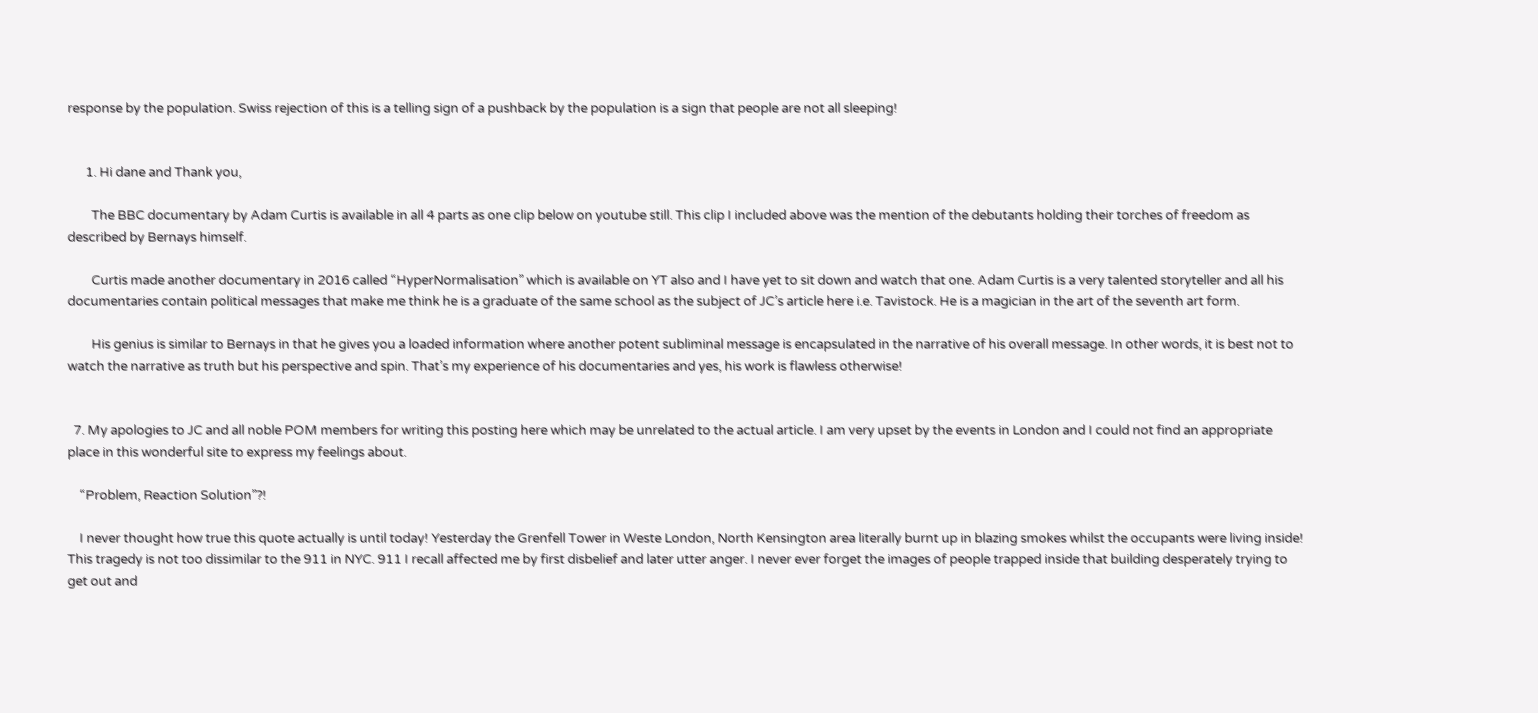response by the population. Swiss rejection of this is a telling sign of a pushback by the population is a sign that people are not all sleeping!


      1. Hi dane and Thank you,

        The BBC documentary by Adam Curtis is available in all 4 parts as one clip below on youtube still. This clip I included above was the mention of the debutants holding their torches of freedom as described by Bernays himself.

        Curtis made another documentary in 2016 called “HyperNormalisation” which is available on YT also and I have yet to sit down and watch that one. Adam Curtis is a very talented storyteller and all his documentaries contain political messages that make me think he is a graduate of the same school as the subject of JC’s article here i.e. Tavistock. He is a magician in the art of the seventh art form.

        His genius is similar to Bernays in that he gives you a loaded information where another potent subliminal message is encapsulated in the narrative of his overall message. In other words, it is best not to watch the narrative as truth but his perspective and spin. That’s my experience of his documentaries and yes, his work is flawless otherwise!


  7. My apologies to JC and all noble POM members for writing this posting here which may be unrelated to the actual article. I am very upset by the events in London and I could not find an appropriate place in this wonderful site to express my feelings about.

    “Problem, Reaction Solution”?!

    I never thought how true this quote actually is until today! Yesterday the Grenfell Tower in Weste London, North Kensington area literally burnt up in blazing smokes whilst the occupants were living inside! This tragedy is not too dissimilar to the 911 in NYC. 911 I recall affected me by first disbelief and later utter anger. I never ever forget the images of people trapped inside that building desperately trying to get out and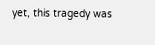yet, this tragedy was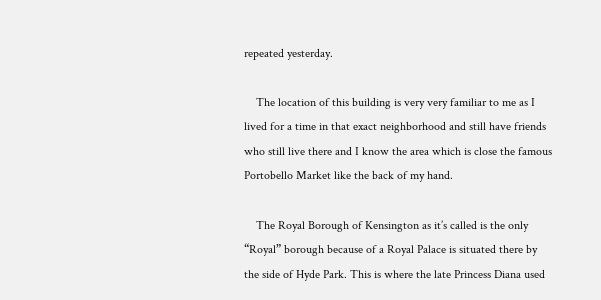repeated yesterday.

    The location of this building is very very familiar to me as I lived for a time in that exact neighborhood and still have friends who still live there and I know the area which is close the famous Portobello Market like the back of my hand.

    The Royal Borough of Kensington as it’s called is the only “Royal” borough because of a Royal Palace is situated there by the side of Hyde Park. This is where the late Princess Diana used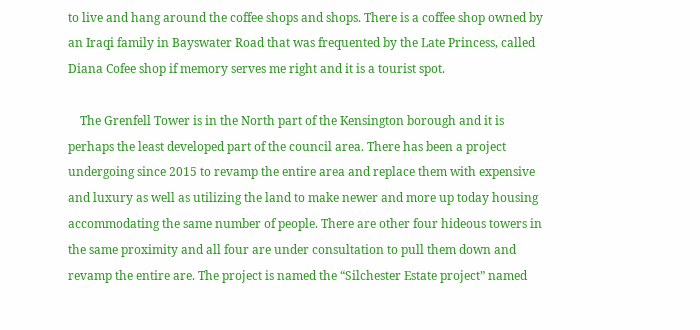to live and hang around the coffee shops and shops. There is a coffee shop owned by an Iraqi family in Bayswater Road that was frequented by the Late Princess, called Diana Cofee shop if memory serves me right and it is a tourist spot.

    The Grenfell Tower is in the North part of the Kensington borough and it is perhaps the least developed part of the council area. There has been a project undergoing since 2015 to revamp the entire area and replace them with expensive and luxury as well as utilizing the land to make newer and more up today housing accommodating the same number of people. There are other four hideous towers in the same proximity and all four are under consultation to pull them down and revamp the entire are. The project is named the “Silchester Estate project” named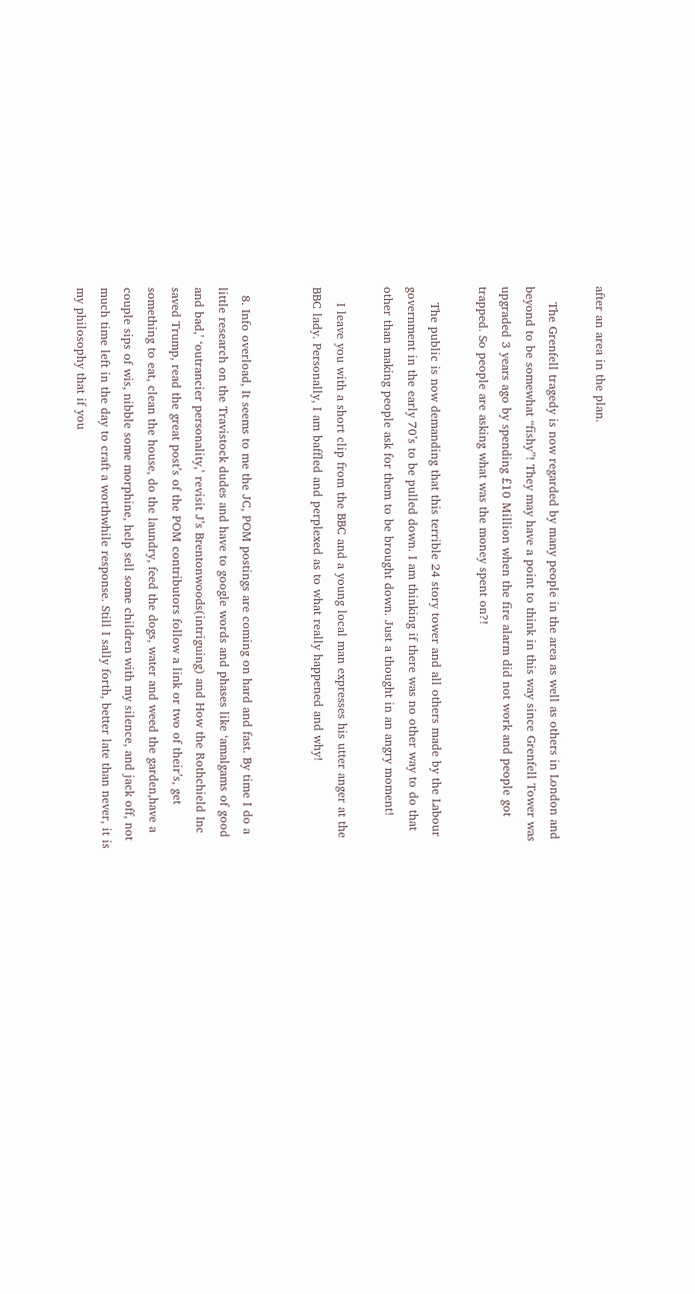after an area in the plan.

    The Grenfell tragedy is now regarded by many people in the area as well as others in London and beyond to be somewhat “fishy”! They may have a point to think in this way since Grenfell Tower was upgraded 3 years ago by spending £10 Million when the fire alarm did not work and people got trapped. So people are asking what was the money spent on?!

    The public is now demanding that this terrible 24 story tower and all others made by the Labour government in the early 70’s to be pulled down. I am thinking if there was no other way to do that other than making people ask for them to be brought down. Just a thought in an angry moment!

    I leave you with a short clip from the BBC and a young local man expresses his utter anger at the BBC lady. Personally, I am baffled and perplexed as to what really happened and why!


  8. Info overload, It seems to me the JC, POM postings are coming on hard and fast. By time I do a little research on the Travistock dudes and have to google words and phases like ‘amalgams of good and bad,’ ‘outrancier personality,’ revisit J’s Brentonwoods(intriguing) and How the Rothchield Inc saved Trump, read the great post’s of the POM contributors follow a link or two of their’s, get something to eat, clean the house, do the laundry, feed the dogs, water and weed the garden,have a couple sips of wis, nibble some morphine, help sell some children with my silence, and jack off, not much time left in the day to craft a worthwhile response. Still I sally forth, better late than never, it is my philosophy that if you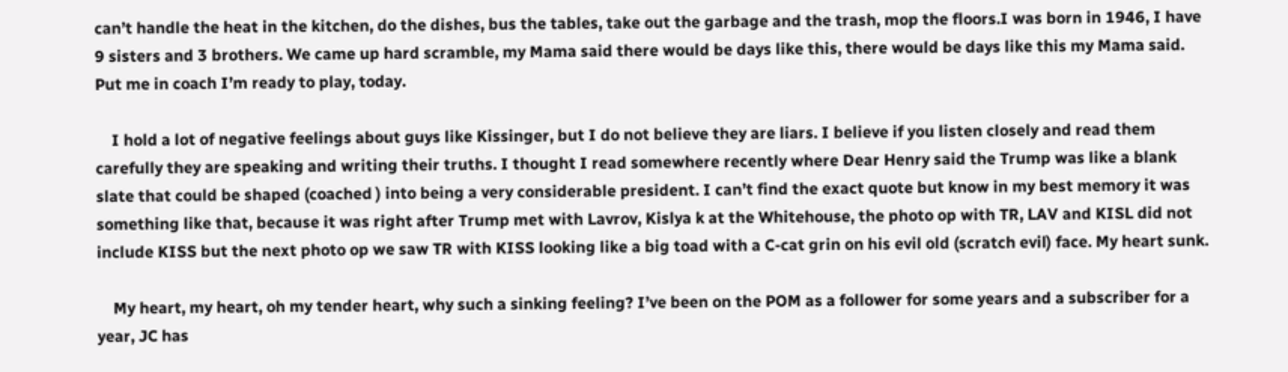can’t handle the heat in the kitchen, do the dishes, bus the tables, take out the garbage and the trash, mop the floors.I was born in 1946, I have 9 sisters and 3 brothers. We came up hard scramble, my Mama said there would be days like this, there would be days like this my Mama said. Put me in coach I’m ready to play, today.

    I hold a lot of negative feelings about guys like Kissinger, but I do not believe they are liars. I believe if you listen closely and read them carefully they are speaking and writing their truths. I thought I read somewhere recently where Dear Henry said the Trump was like a blank slate that could be shaped (coached ) into being a very considerable president. I can’t find the exact quote but know in my best memory it was something like that, because it was right after Trump met with Lavrov, Kislya k at the Whitehouse, the photo op with TR, LAV and KISL did not include KISS but the next photo op we saw TR with KISS looking like a big toad with a C-cat grin on his evil old (scratch evil) face. My heart sunk.

    My heart, my heart, oh my tender heart, why such a sinking feeling? I’ve been on the POM as a follower for some years and a subscriber for a year, JC has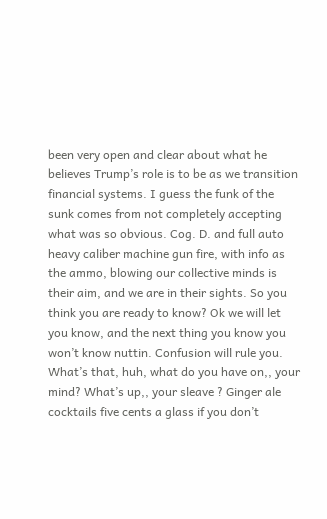been very open and clear about what he believes Trump’s role is to be as we transition financial systems. I guess the funk of the sunk comes from not completely accepting what was so obvious. Cog. D. and full auto heavy caliber machine gun fire, with info as the ammo, blowing our collective minds is their aim, and we are in their sights. So you think you are ready to know? Ok we will let you know, and the next thing you know you won’t know nuttin. Confusion will rule you. What’s that, huh, what do you have on,, your mind? What’s up,, your sleave ? Ginger ale cocktails five cents a glass if you don’t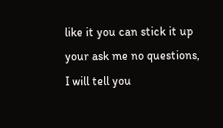like it you can stick it up your ask me no questions, I will tell you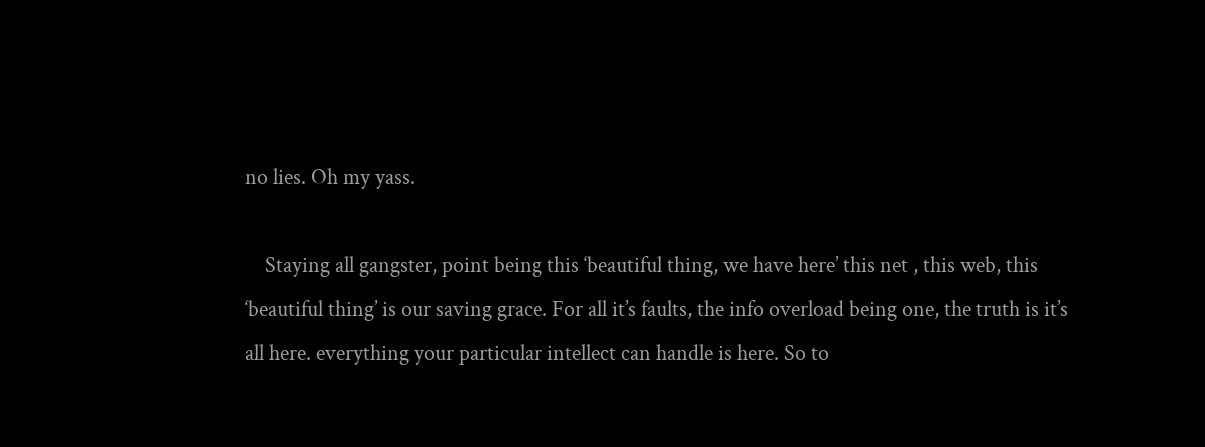no lies. Oh my yass.

    Staying all gangster, point being this ‘beautiful thing, we have here’ this net , this web, this ‘beautiful thing’ is our saving grace. For all it’s faults, the info overload being one, the truth is it’s all here. everything your particular intellect can handle is here. So to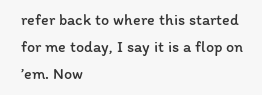refer back to where this started for me today, I say it is a flop on ’em. Now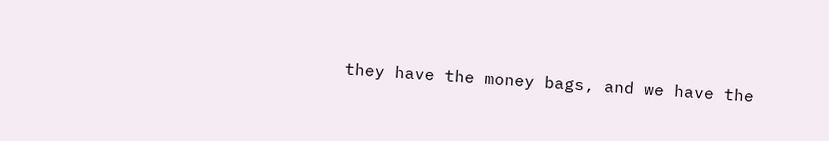they have the money bags, and we have the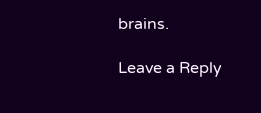brains.

Leave a Reply